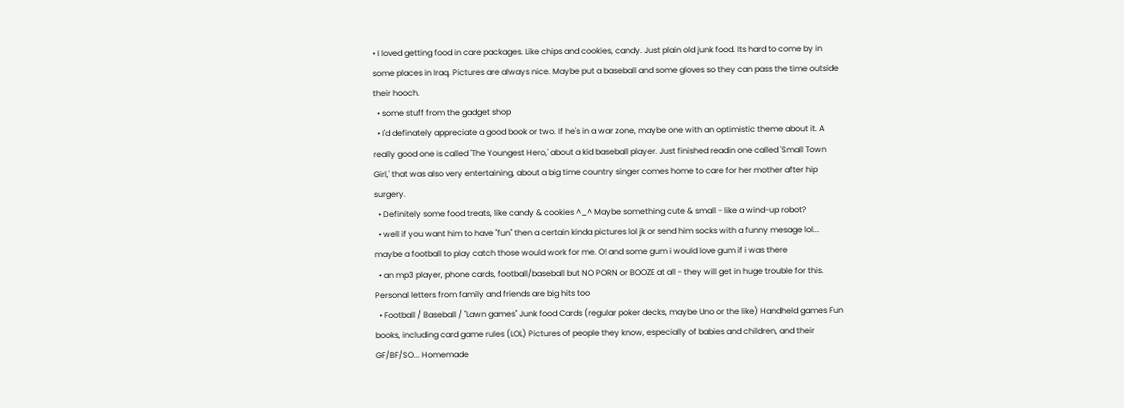• I loved getting food in care packages. Like chips and cookies, candy. Just plain old junk food. Its hard to come by in some places in Iraq. Pictures are always nice. Maybe put a baseball and some gloves so they can pass the time outside their hooch.
  • some stuff from the gadget shop
  • I'd definately appreciate a good book or two. If he's in a war zone, maybe one with an optimistic theme about it. A really good one is called 'The Youngest Hero,' about a kid baseball player. Just finished readin one called 'Small Town Girl,' that was also very entertaining, about a big time country singer comes home to care for her mother after hip surgery.
  • Definitely some food treats, like candy & cookies ^_^ Maybe something cute & small - like a wind-up robot?
  • well if you want him to have "fun" then a certain kinda pictures lol jk or send him socks with a funny mesage lol... maybe a football to play catch those would work for me. O! and some gum i would love gum if i was there
  • an mp3 player, phone cards, football/baseball but NO PORN or BOOZE at all - they will get in huge trouble for this. Personal letters from family and friends are big hits too
  • Football / Baseball / "Lawn games" Junk food Cards (regular poker decks, maybe Uno or the like) Handheld games Fun books, including card game rules (LOL) Pictures of people they know, especially of babies and children, and their GF/BF/SO... Homemade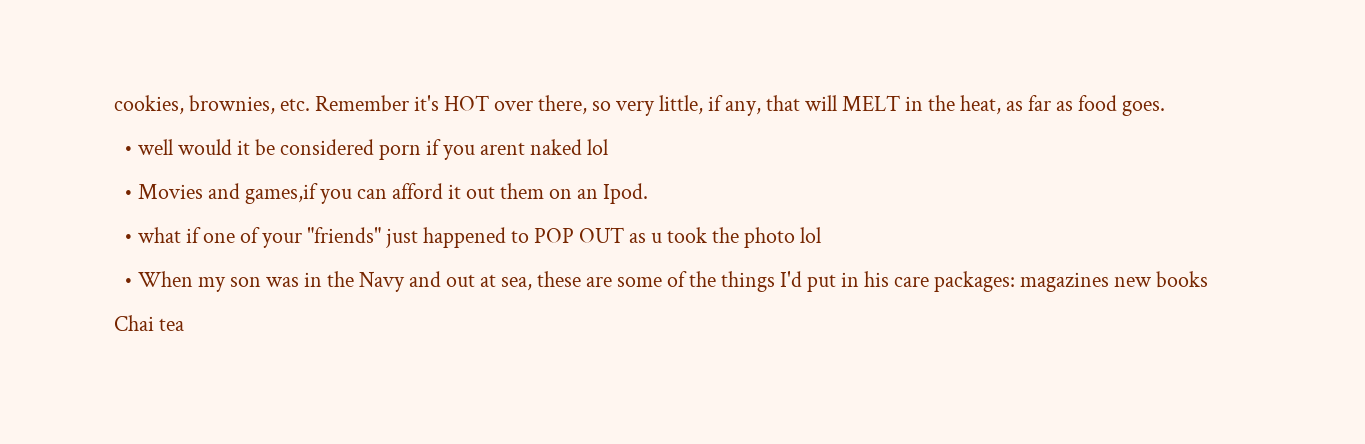cookies, brownies, etc. Remember it's HOT over there, so very little, if any, that will MELT in the heat, as far as food goes.
  • well would it be considered porn if you arent naked lol
  • Movies and games,if you can afford it out them on an Ipod.
  • what if one of your "friends" just happened to POP OUT as u took the photo lol
  • When my son was in the Navy and out at sea, these are some of the things I'd put in his care packages: magazines new books Chai tea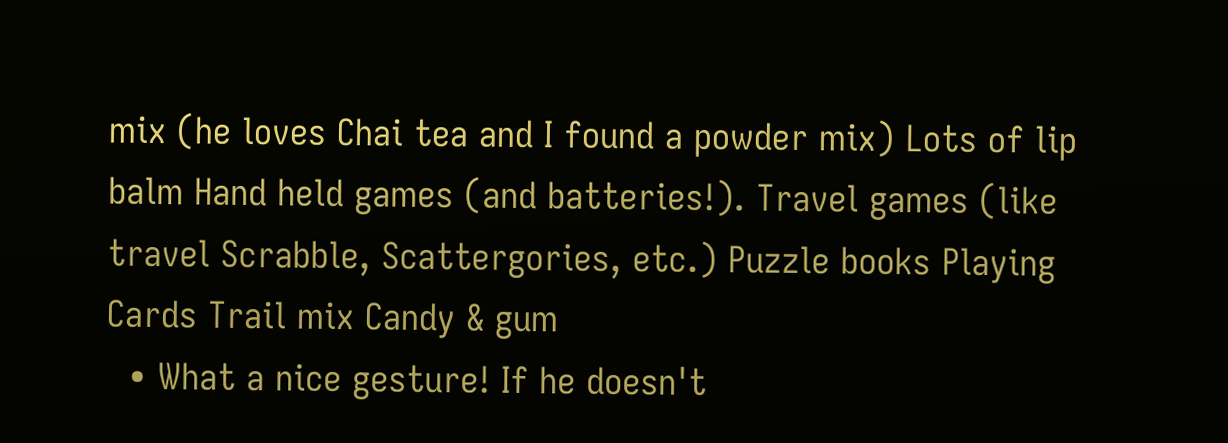mix (he loves Chai tea and I found a powder mix) Lots of lip balm Hand held games (and batteries!). Travel games (like travel Scrabble, Scattergories, etc.) Puzzle books Playing Cards Trail mix Candy & gum
  • What a nice gesture! If he doesn't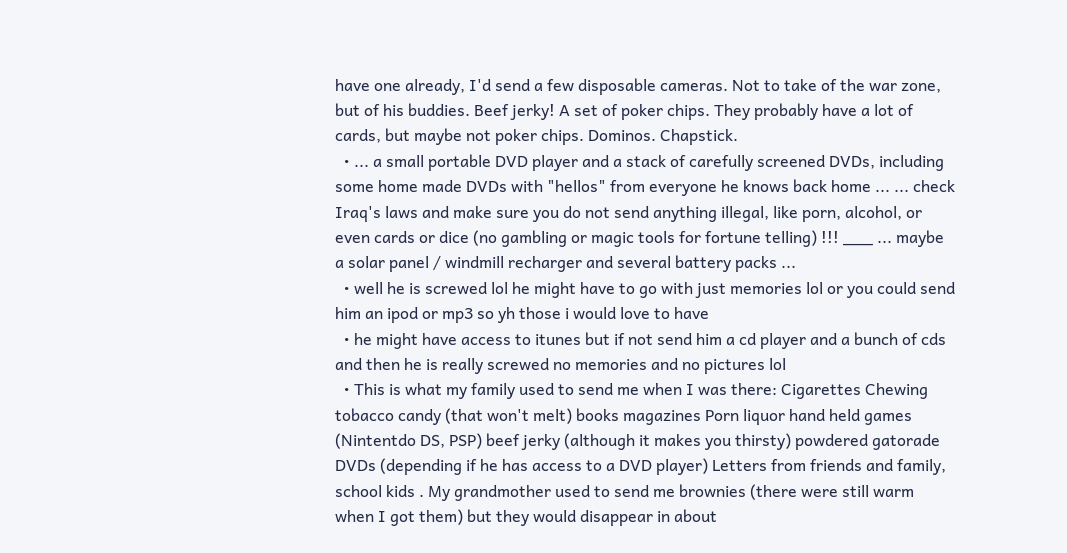have one already, I'd send a few disposable cameras. Not to take of the war zone, but of his buddies. Beef jerky! A set of poker chips. They probably have a lot of cards, but maybe not poker chips. Dominos. Chapstick.
  • ... a small portable DVD player and a stack of carefully screened DVDs, including some home made DVDs with "hellos" from everyone he knows back home ... ... check Iraq's laws and make sure you do not send anything illegal, like porn, alcohol, or even cards or dice (no gambling or magic tools for fortune telling) !!! ___ ... maybe a solar panel / windmill recharger and several battery packs ...
  • well he is screwed lol he might have to go with just memories lol or you could send him an ipod or mp3 so yh those i would love to have
  • he might have access to itunes but if not send him a cd player and a bunch of cds and then he is really screwed no memories and no pictures lol
  • This is what my family used to send me when I was there: Cigarettes Chewing tobacco candy (that won't melt) books magazines Porn liquor hand held games (Nintentdo DS, PSP) beef jerky (although it makes you thirsty) powdered gatorade DVDs (depending if he has access to a DVD player) Letters from friends and family, school kids . My grandmother used to send me brownies (there were still warm when I got them) but they would disappear in about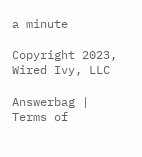a minute

Copyright 2023, Wired Ivy, LLC

Answerbag | Terms of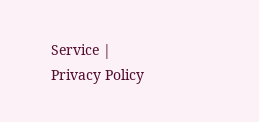Service | Privacy Policy